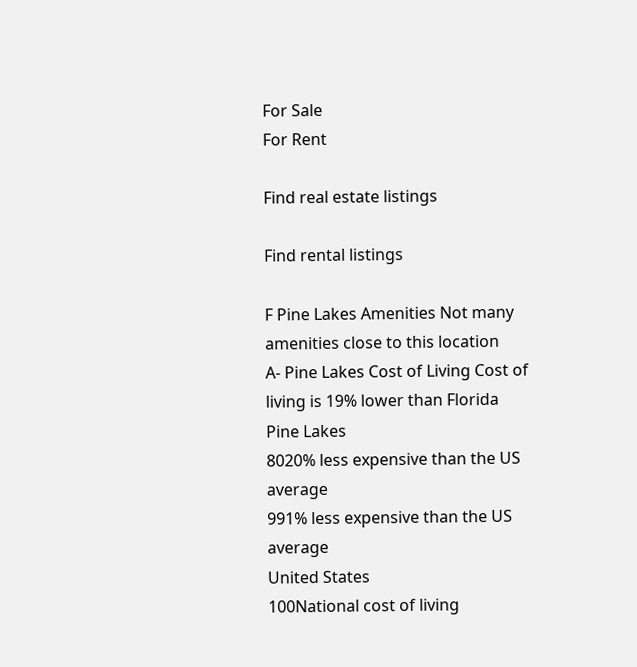For Sale
For Rent

Find real estate listings

Find rental listings

F Pine Lakes Amenities Not many amenities close to this location
A- Pine Lakes Cost of Living Cost of living is 19% lower than Florida
Pine Lakes
8020% less expensive than the US average
991% less expensive than the US average
United States
100National cost of living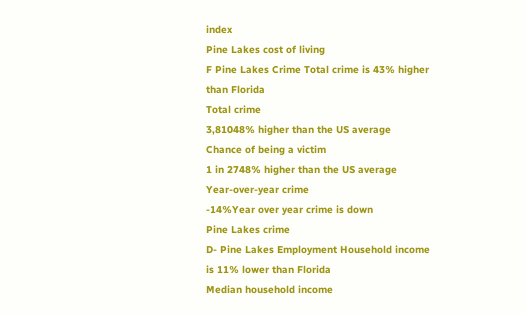index
Pine Lakes cost of living
F Pine Lakes Crime Total crime is 43% higher than Florida
Total crime
3,81048% higher than the US average
Chance of being a victim
1 in 2748% higher than the US average
Year-over-year crime
-14%Year over year crime is down
Pine Lakes crime
D- Pine Lakes Employment Household income is 11% lower than Florida
Median household income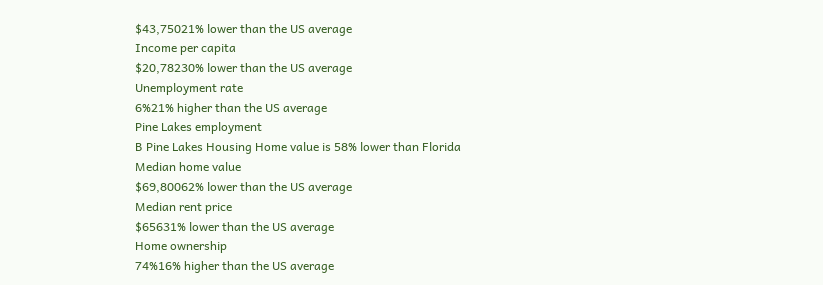$43,75021% lower than the US average
Income per capita
$20,78230% lower than the US average
Unemployment rate
6%21% higher than the US average
Pine Lakes employment
B Pine Lakes Housing Home value is 58% lower than Florida
Median home value
$69,80062% lower than the US average
Median rent price
$65631% lower than the US average
Home ownership
74%16% higher than the US average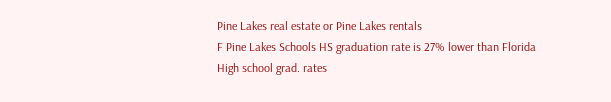Pine Lakes real estate or Pine Lakes rentals
F Pine Lakes Schools HS graduation rate is 27% lower than Florida
High school grad. rates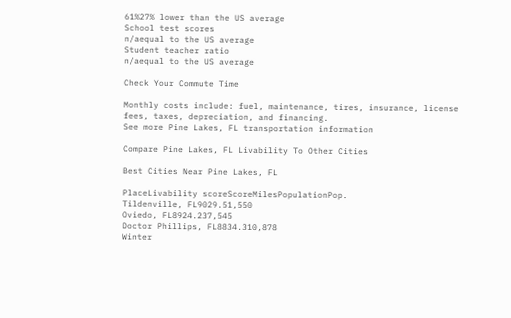61%27% lower than the US average
School test scores
n/aequal to the US average
Student teacher ratio
n/aequal to the US average

Check Your Commute Time

Monthly costs include: fuel, maintenance, tires, insurance, license fees, taxes, depreciation, and financing.
See more Pine Lakes, FL transportation information

Compare Pine Lakes, FL Livability To Other Cities

Best Cities Near Pine Lakes, FL

PlaceLivability scoreScoreMilesPopulationPop.
Tildenville, FL9029.51,550
Oviedo, FL8924.237,545
Doctor Phillips, FL8834.310,878
Winter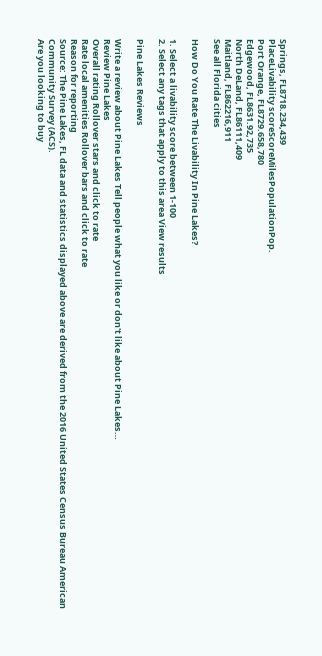Springs, FL8718.234,439
PlaceLivability scoreScoreMilesPopulationPop.
Port Orange, FL8729.658,780
Edgewood, FL8631.92,735
North DeLand, FL86111,409
Maitland, FL862216,911
See all Florida cities

How Do You Rate The Livability In Pine Lakes?

1. Select a livability score between 1-100
2. Select any tags that apply to this area View results

Pine Lakes Reviews

Write a review about Pine Lakes Tell people what you like or don't like about Pine Lakes…
Review Pine Lakes
Overall rating Rollover stars and click to rate
Rate local amenities Rollover bars and click to rate
Reason for reporting
Source: The Pine Lakes, FL data and statistics displayed above are derived from the 2016 United States Census Bureau American Community Survey (ACS).
Are you looking to buy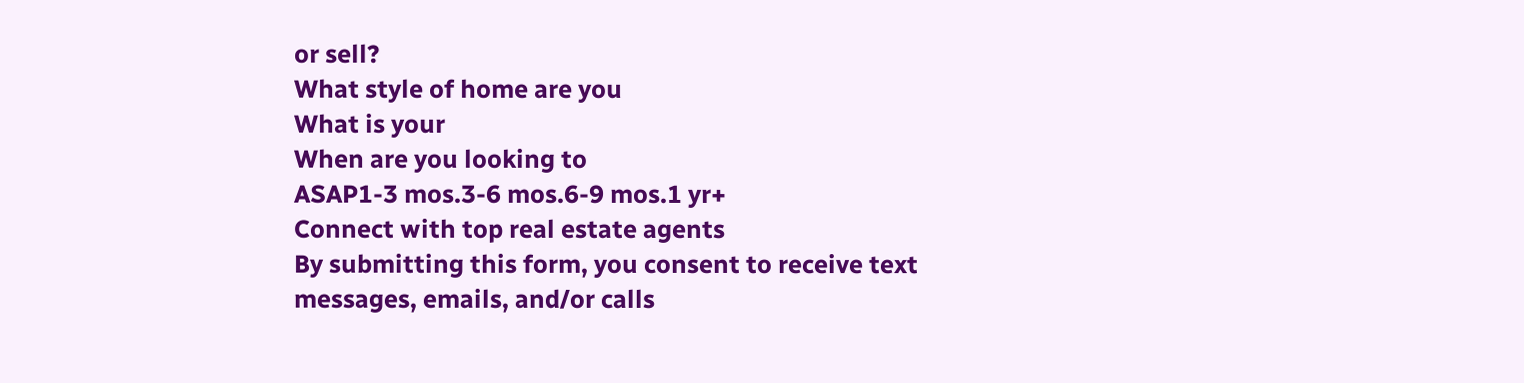or sell?
What style of home are you
What is your
When are you looking to
ASAP1-3 mos.3-6 mos.6-9 mos.1 yr+
Connect with top real estate agents
By submitting this form, you consent to receive text messages, emails, and/or calls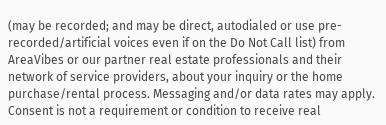(may be recorded; and may be direct, autodialed or use pre-recorded/artificial voices even if on the Do Not Call list) from AreaVibes or our partner real estate professionals and their network of service providers, about your inquiry or the home purchase/rental process. Messaging and/or data rates may apply. Consent is not a requirement or condition to receive real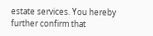estate services. You hereby further confirm that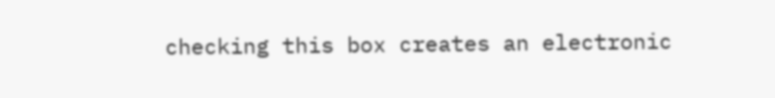checking this box creates an electronic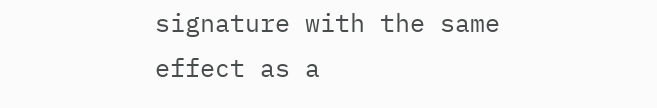signature with the same effect as a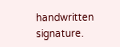handwritten signature.